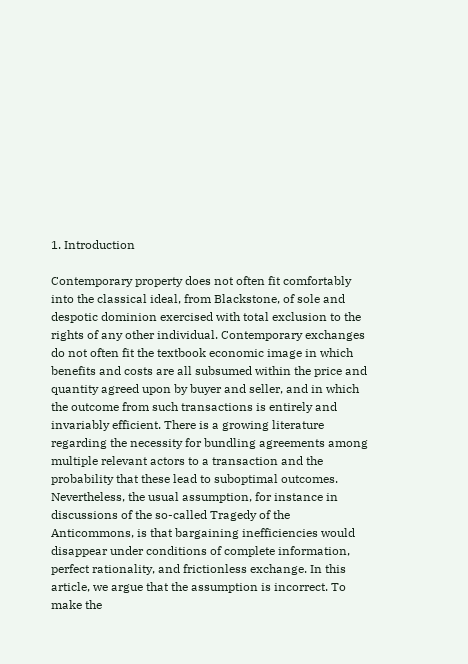1. Introduction

Contemporary property does not often fit comfortably into the classical ideal, from Blackstone, of sole and despotic dominion exercised with total exclusion to the rights of any other individual. Contemporary exchanges do not often fit the textbook economic image in which benefits and costs are all subsumed within the price and quantity agreed upon by buyer and seller, and in which the outcome from such transactions is entirely and invariably efficient. There is a growing literature regarding the necessity for bundling agreements among multiple relevant actors to a transaction and the probability that these lead to suboptimal outcomes. Nevertheless, the usual assumption, for instance in discussions of the so-called Tragedy of the Anticommons, is that bargaining inefficiencies would disappear under conditions of complete information, perfect rationality, and frictionless exchange. In this article, we argue that the assumption is incorrect. To make the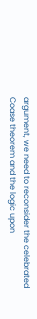argument, we need to reconsider the celebrated Coase theorem and the logic upon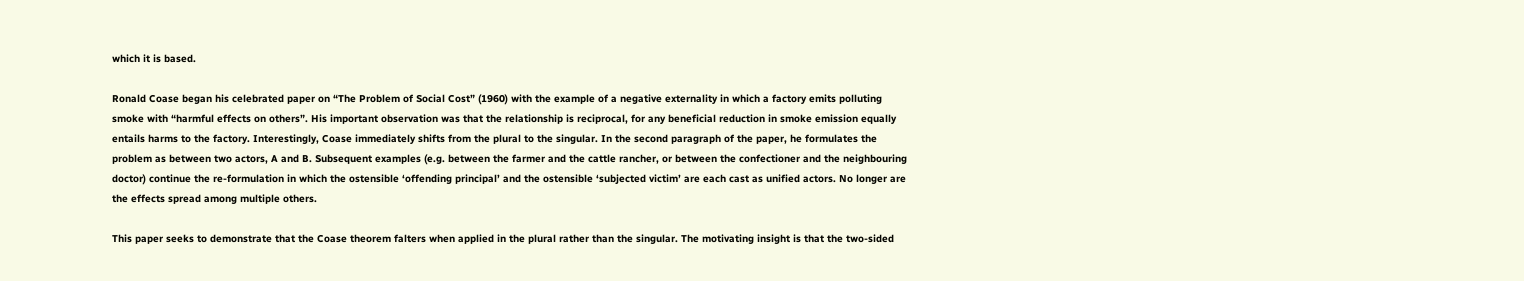which it is based.

Ronald Coase began his celebrated paper on “The Problem of Social Cost” (1960) with the example of a negative externality in which a factory emits polluting smoke with “harmful effects on others”. His important observation was that the relationship is reciprocal, for any beneficial reduction in smoke emission equally entails harms to the factory. Interestingly, Coase immediately shifts from the plural to the singular. In the second paragraph of the paper, he formulates the problem as between two actors, A and B. Subsequent examples (e.g. between the farmer and the cattle rancher, or between the confectioner and the neighbouring doctor) continue the re-formulation in which the ostensible ‘offending principal’ and the ostensible ‘subjected victim’ are each cast as unified actors. No longer are the effects spread among multiple others.

This paper seeks to demonstrate that the Coase theorem falters when applied in the plural rather than the singular. The motivating insight is that the two-sided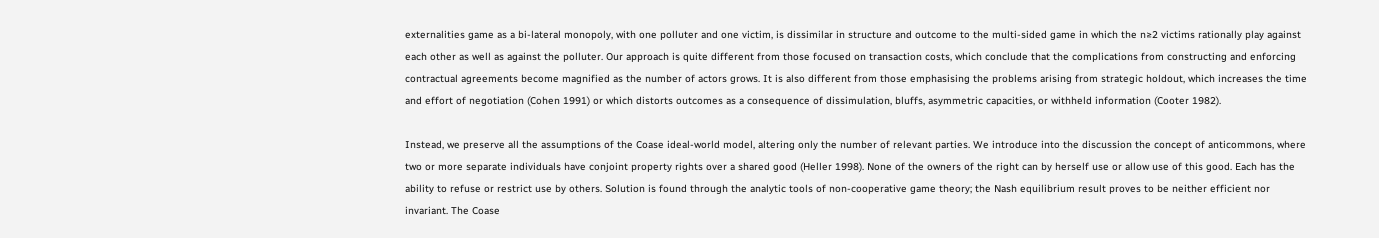externalities game as a bi-lateral monopoly, with one polluter and one victim, is dissimilar in structure and outcome to the multi-sided game in which the n≥2 victims rationally play against each other as well as against the polluter. Our approach is quite different from those focused on transaction costs, which conclude that the complications from constructing and enforcing contractual agreements become magnified as the number of actors grows. It is also different from those emphasising the problems arising from strategic holdout, which increases the time and effort of negotiation (Cohen 1991) or which distorts outcomes as a consequence of dissimulation, bluffs, asymmetric capacities, or withheld information (Cooter 1982).

Instead, we preserve all the assumptions of the Coase ideal-world model, altering only the number of relevant parties. We introduce into the discussion the concept of anticommons, where two or more separate individuals have conjoint property rights over a shared good (Heller 1998). None of the owners of the right can by herself use or allow use of this good. Each has the ability to refuse or restrict use by others. Solution is found through the analytic tools of non-cooperative game theory; the Nash equilibrium result proves to be neither efficient nor invariant. The Coase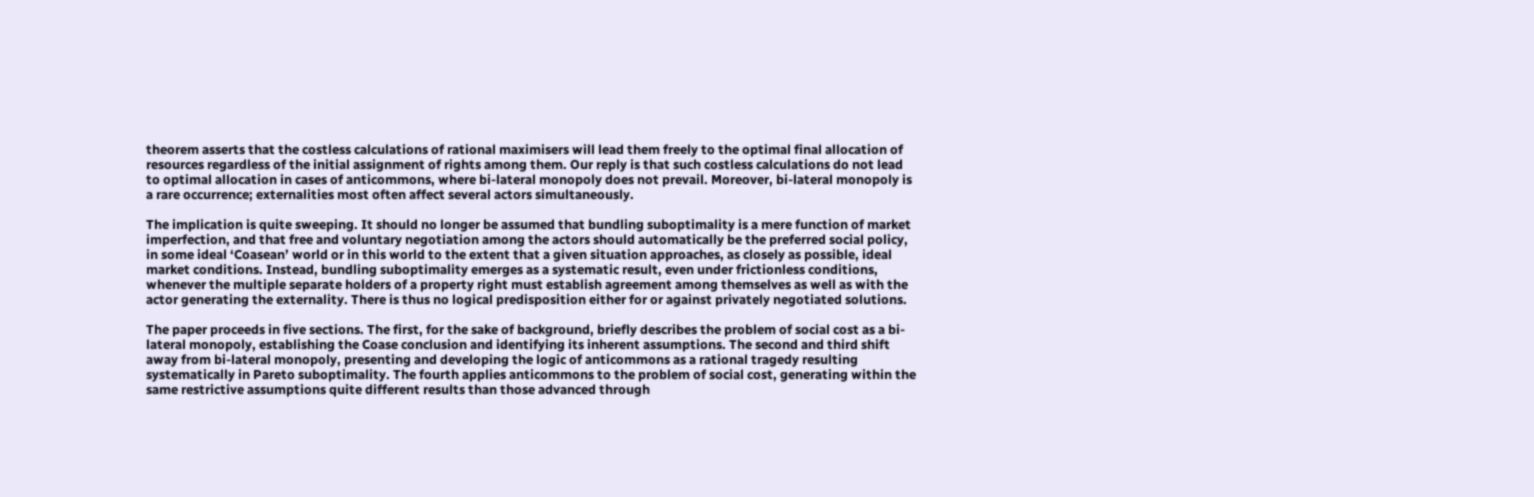theorem asserts that the costless calculations of rational maximisers will lead them freely to the optimal final allocation of resources regardless of the initial assignment of rights among them. Our reply is that such costless calculations do not lead to optimal allocation in cases of anticommons, where bi-lateral monopoly does not prevail. Moreover, bi-lateral monopoly is a rare occurrence; externalities most often affect several actors simultaneously.

The implication is quite sweeping. It should no longer be assumed that bundling suboptimality is a mere function of market imperfection, and that free and voluntary negotiation among the actors should automatically be the preferred social policy, in some ideal ‘Coasean’ world or in this world to the extent that a given situation approaches, as closely as possible, ideal market conditions. Instead, bundling suboptimality emerges as a systematic result, even under frictionless conditions, whenever the multiple separate holders of a property right must establish agreement among themselves as well as with the actor generating the externality. There is thus no logical predisposition either for or against privately negotiated solutions.

The paper proceeds in five sections. The first, for the sake of background, briefly describes the problem of social cost as a bi-lateral monopoly, establishing the Coase conclusion and identifying its inherent assumptions. The second and third shift away from bi-lateral monopoly, presenting and developing the logic of anticommons as a rational tragedy resulting systematically in Pareto suboptimality. The fourth applies anticommons to the problem of social cost, generating within the same restrictive assumptions quite different results than those advanced through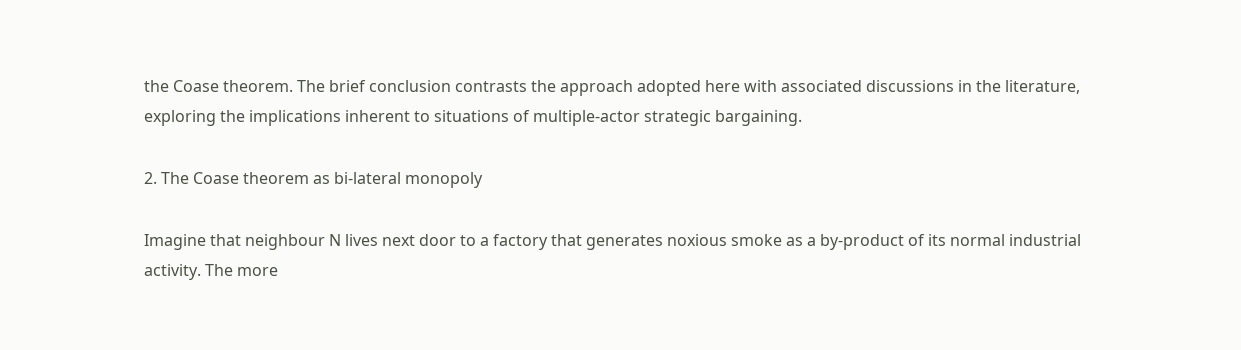the Coase theorem. The brief conclusion contrasts the approach adopted here with associated discussions in the literature, exploring the implications inherent to situations of multiple-actor strategic bargaining.

2. The Coase theorem as bi-lateral monopoly

Imagine that neighbour N lives next door to a factory that generates noxious smoke as a by-product of its normal industrial activity. The more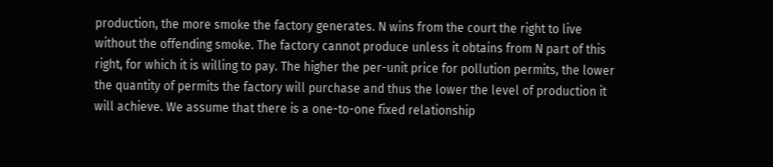production, the more smoke the factory generates. N wins from the court the right to live without the offending smoke. The factory cannot produce unless it obtains from N part of this right, for which it is willing to pay. The higher the per-unit price for pollution permits, the lower the quantity of permits the factory will purchase and thus the lower the level of production it will achieve. We assume that there is a one-to-one fixed relationship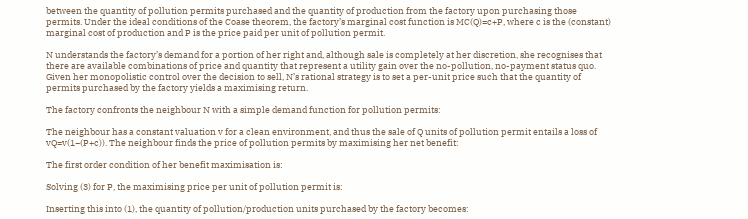between the quantity of pollution permits purchased and the quantity of production from the factory upon purchasing those permits. Under the ideal conditions of the Coase theorem, the factory’s marginal cost function is MC(Q)=c+P, where c is the (constant) marginal cost of production and P is the price paid per unit of pollution permit.

N understands the factory’s demand for a portion of her right and, although sale is completely at her discretion, she recognises that there are available combinations of price and quantity that represent a utility gain over the no-pollution, no-payment status quo. Given her monopolistic control over the decision to sell, N’s rational strategy is to set a per-unit price such that the quantity of permits purchased by the factory yields a maximising return.

The factory confronts the neighbour N with a simple demand function for pollution permits:

The neighbour has a constant valuation v for a clean environment, and thus the sale of Q units of pollution permit entails a loss of vQ=v(1−(P+c)). The neighbour finds the price of pollution permits by maximising her net benefit:

The first order condition of her benefit maximisation is:

Solving (3) for P, the maximising price per unit of pollution permit is:

Inserting this into (1), the quantity of pollution/production units purchased by the factory becomes: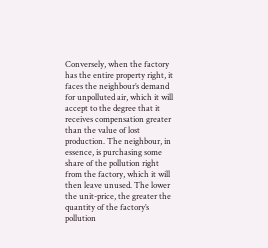Conversely, when the factory has the entire property right, it faces the neighbour’s demand for unpolluted air, which it will accept to the degree that it receives compensation greater than the value of lost production. The neighbour, in essence, is purchasing some share of the pollution right from the factory, which it will then leave unused. The lower the unit-price, the greater the quantity of the factory’s pollution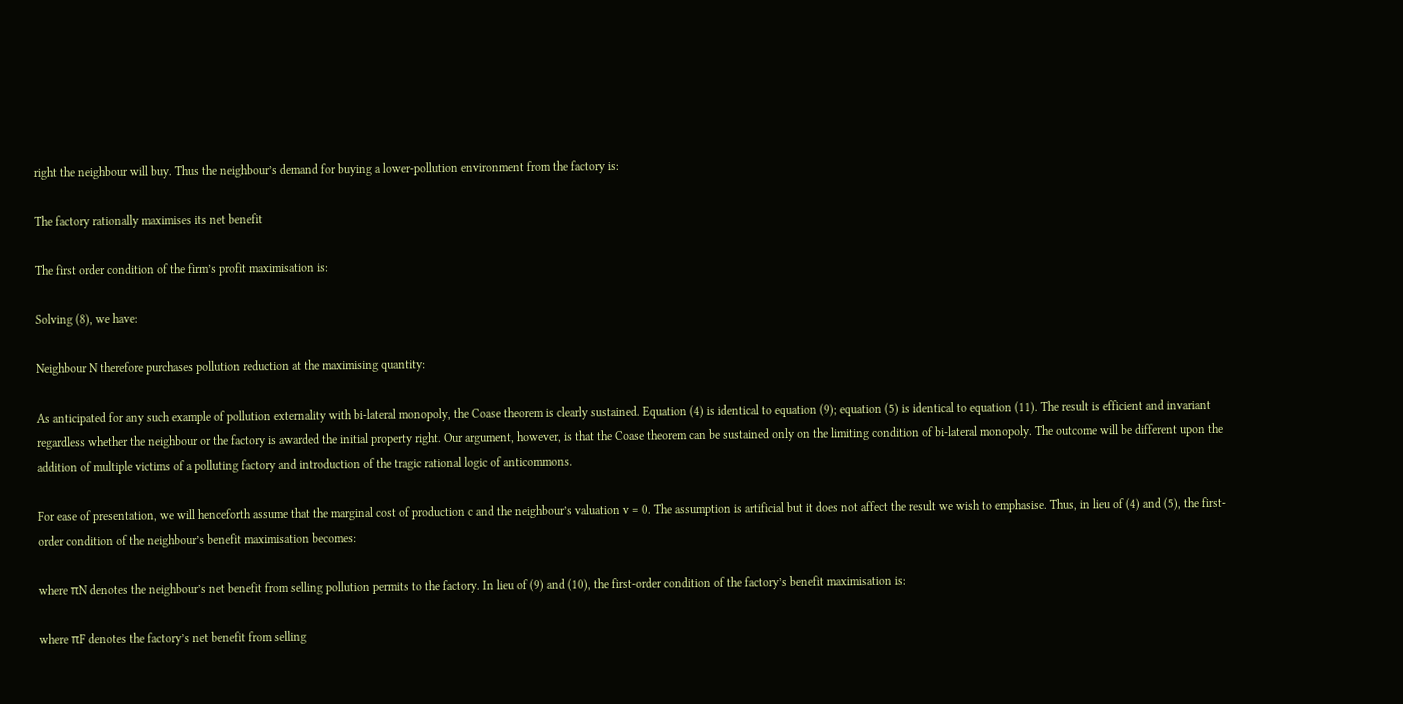right the neighbour will buy. Thus the neighbour’s demand for buying a lower-pollution environment from the factory is:

The factory rationally maximises its net benefit

The first order condition of the firm’s profit maximisation is:

Solving (8), we have:

Neighbour N therefore purchases pollution reduction at the maximising quantity:

As anticipated for any such example of pollution externality with bi-lateral monopoly, the Coase theorem is clearly sustained. Equation (4) is identical to equation (9); equation (5) is identical to equation (11). The result is efficient and invariant regardless whether the neighbour or the factory is awarded the initial property right. Our argument, however, is that the Coase theorem can be sustained only on the limiting condition of bi-lateral monopoly. The outcome will be different upon the addition of multiple victims of a polluting factory and introduction of the tragic rational logic of anticommons.

For ease of presentation, we will henceforth assume that the marginal cost of production c and the neighbour’s valuation v = 0. The assumption is artificial but it does not affect the result we wish to emphasise. Thus, in lieu of (4) and (5), the first-order condition of the neighbour’s benefit maximisation becomes:

where πN denotes the neighbour’s net benefit from selling pollution permits to the factory. In lieu of (9) and (10), the first-order condition of the factory’s benefit maximisation is:

where πF denotes the factory’s net benefit from selling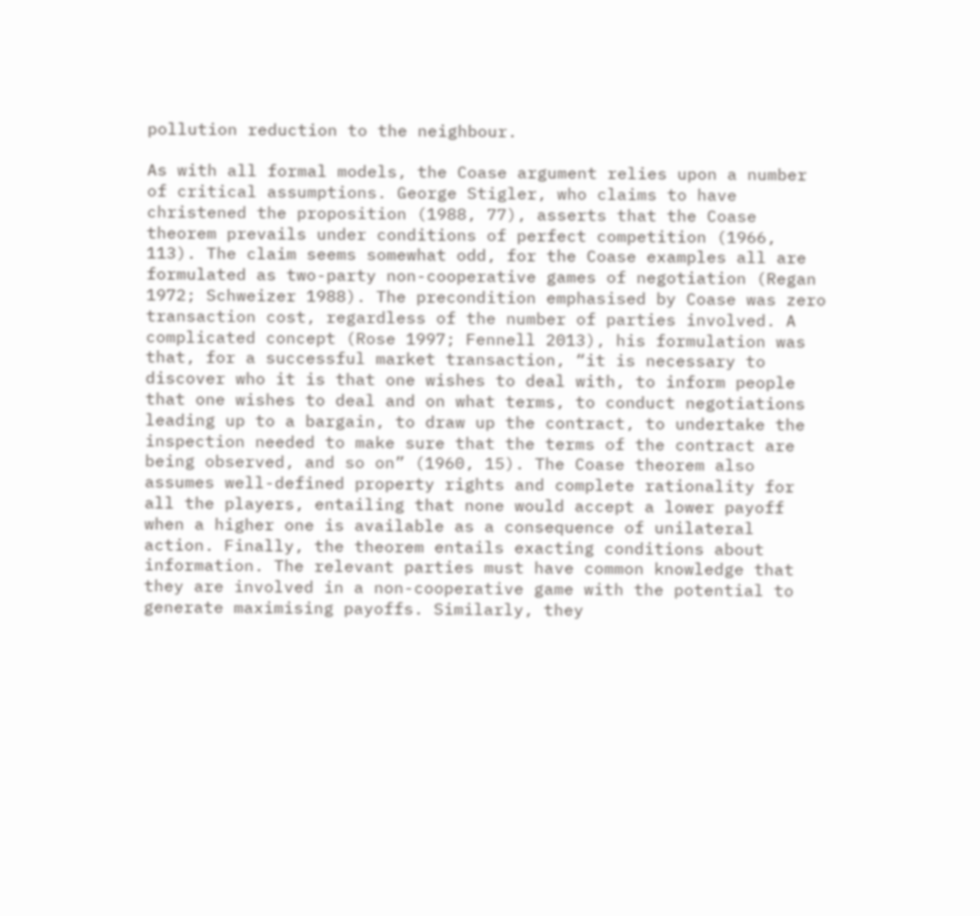pollution reduction to the neighbour.

As with all formal models, the Coase argument relies upon a number of critical assumptions. George Stigler, who claims to have christened the proposition (1988, 77), asserts that the Coase theorem prevails under conditions of perfect competition (1966, 113). The claim seems somewhat odd, for the Coase examples all are formulated as two-party non-cooperative games of negotiation (Regan 1972; Schweizer 1988). The precondition emphasised by Coase was zero transaction cost, regardless of the number of parties involved. A complicated concept (Rose 1997; Fennell 2013), his formulation was that, for a successful market transaction, “it is necessary to discover who it is that one wishes to deal with, to inform people that one wishes to deal and on what terms, to conduct negotiations leading up to a bargain, to draw up the contract, to undertake the inspection needed to make sure that the terms of the contract are being observed, and so on” (1960, 15). The Coase theorem also assumes well-defined property rights and complete rationality for all the players, entailing that none would accept a lower payoff when a higher one is available as a consequence of unilateral action. Finally, the theorem entails exacting conditions about information. The relevant parties must have common knowledge that they are involved in a non-cooperative game with the potential to generate maximising payoffs. Similarly, they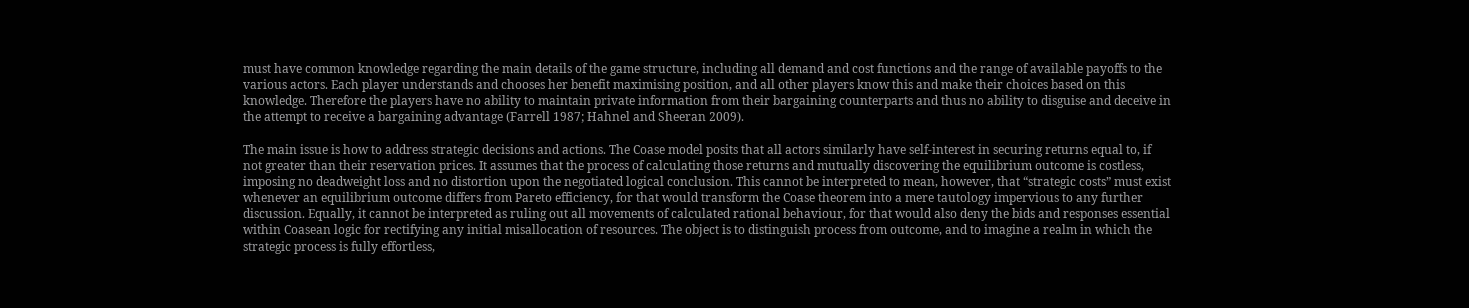must have common knowledge regarding the main details of the game structure, including all demand and cost functions and the range of available payoffs to the various actors. Each player understands and chooses her benefit maximising position, and all other players know this and make their choices based on this knowledge. Therefore the players have no ability to maintain private information from their bargaining counterparts and thus no ability to disguise and deceive in the attempt to receive a bargaining advantage (Farrell 1987; Hahnel and Sheeran 2009).

The main issue is how to address strategic decisions and actions. The Coase model posits that all actors similarly have self-interest in securing returns equal to, if not greater than their reservation prices. It assumes that the process of calculating those returns and mutually discovering the equilibrium outcome is costless, imposing no deadweight loss and no distortion upon the negotiated logical conclusion. This cannot be interpreted to mean, however, that “strategic costs” must exist whenever an equilibrium outcome differs from Pareto efficiency, for that would transform the Coase theorem into a mere tautology impervious to any further discussion. Equally, it cannot be interpreted as ruling out all movements of calculated rational behaviour, for that would also deny the bids and responses essential within Coasean logic for rectifying any initial misallocation of resources. The object is to distinguish process from outcome, and to imagine a realm in which the strategic process is fully effortless,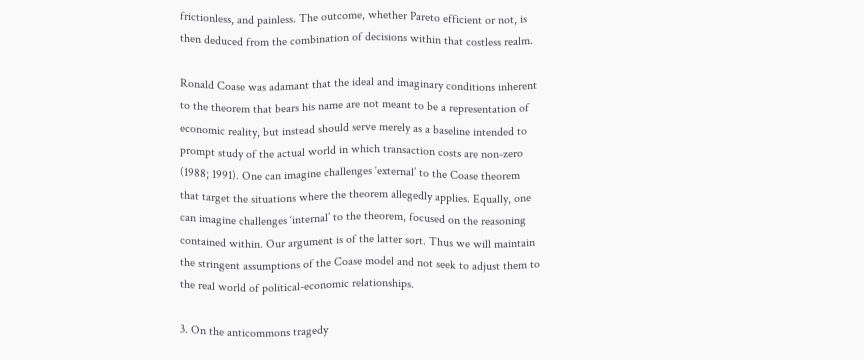frictionless, and painless. The outcome, whether Pareto efficient or not, is then deduced from the combination of decisions within that costless realm.

Ronald Coase was adamant that the ideal and imaginary conditions inherent to the theorem that bears his name are not meant to be a representation of economic reality, but instead should serve merely as a baseline intended to prompt study of the actual world in which transaction costs are non-zero (1988; 1991). One can imagine challenges ‘external’ to the Coase theorem that target the situations where the theorem allegedly applies. Equally, one can imagine challenges ‘internal’ to the theorem, focused on the reasoning contained within. Our argument is of the latter sort. Thus we will maintain the stringent assumptions of the Coase model and not seek to adjust them to the real world of political-economic relationships.

3. On the anticommons tragedy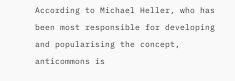According to Michael Heller, who has been most responsible for developing and popularising the concept, anticommons is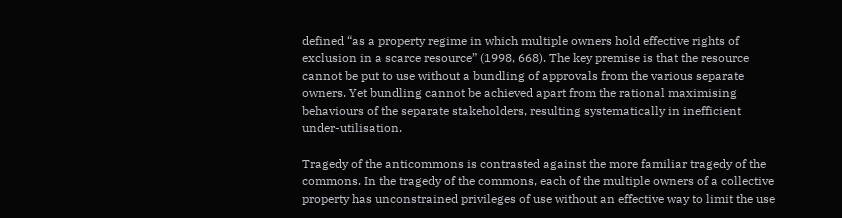defined “as a property regime in which multiple owners hold effective rights of exclusion in a scarce resource” (1998, 668). The key premise is that the resource cannot be put to use without a bundling of approvals from the various separate owners. Yet bundling cannot be achieved apart from the rational maximising behaviours of the separate stakeholders, resulting systematically in inefficient under-utilisation.

Tragedy of the anticommons is contrasted against the more familiar tragedy of the commons. In the tragedy of the commons, each of the multiple owners of a collective property has unconstrained privileges of use without an effective way to limit the use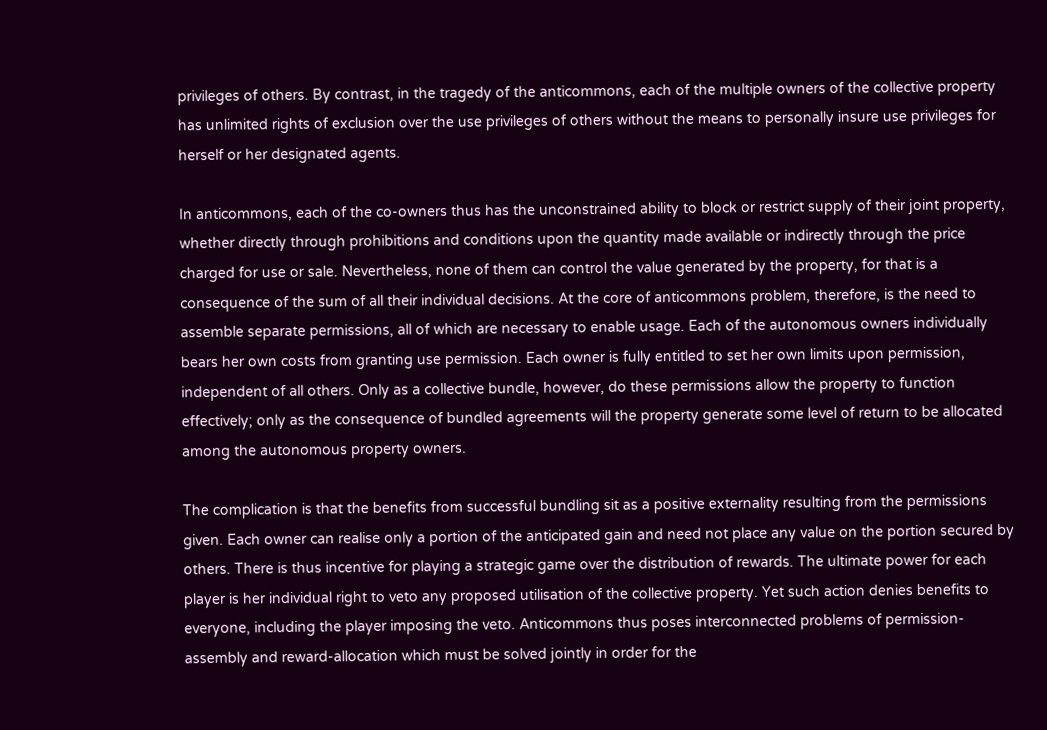privileges of others. By contrast, in the tragedy of the anticommons, each of the multiple owners of the collective property has unlimited rights of exclusion over the use privileges of others without the means to personally insure use privileges for herself or her designated agents.

In anticommons, each of the co-owners thus has the unconstrained ability to block or restrict supply of their joint property, whether directly through prohibitions and conditions upon the quantity made available or indirectly through the price charged for use or sale. Nevertheless, none of them can control the value generated by the property, for that is a consequence of the sum of all their individual decisions. At the core of anticommons problem, therefore, is the need to assemble separate permissions, all of which are necessary to enable usage. Each of the autonomous owners individually bears her own costs from granting use permission. Each owner is fully entitled to set her own limits upon permission, independent of all others. Only as a collective bundle, however, do these permissions allow the property to function effectively; only as the consequence of bundled agreements will the property generate some level of return to be allocated among the autonomous property owners.

The complication is that the benefits from successful bundling sit as a positive externality resulting from the permissions given. Each owner can realise only a portion of the anticipated gain and need not place any value on the portion secured by others. There is thus incentive for playing a strategic game over the distribution of rewards. The ultimate power for each player is her individual right to veto any proposed utilisation of the collective property. Yet such action denies benefits to everyone, including the player imposing the veto. Anticommons thus poses interconnected problems of permission-assembly and reward-allocation which must be solved jointly in order for the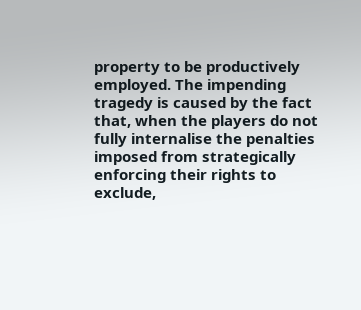property to be productively employed. The impending tragedy is caused by the fact that, when the players do not fully internalise the penalties imposed from strategically enforcing their rights to exclude,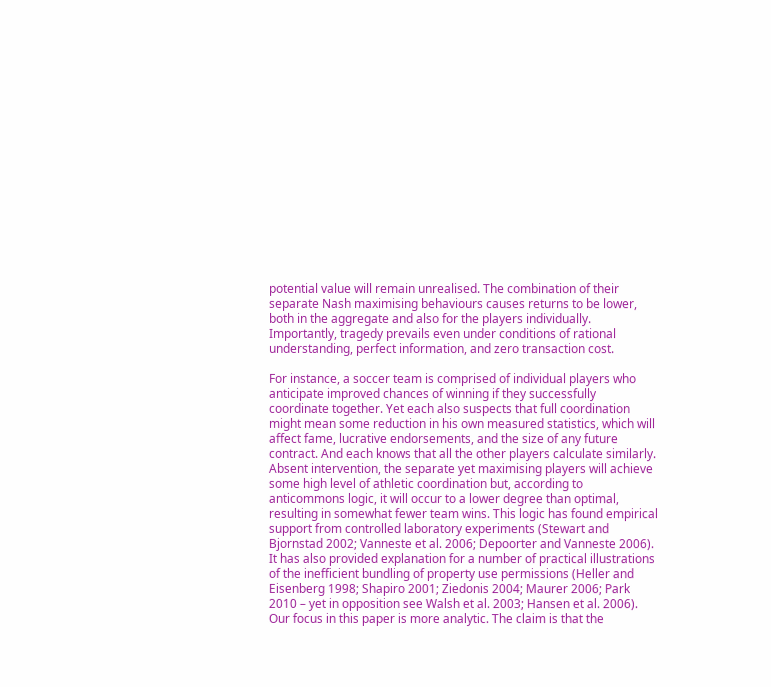potential value will remain unrealised. The combination of their separate Nash maximising behaviours causes returns to be lower, both in the aggregate and also for the players individually. Importantly, tragedy prevails even under conditions of rational understanding, perfect information, and zero transaction cost.

For instance, a soccer team is comprised of individual players who anticipate improved chances of winning if they successfully coordinate together. Yet each also suspects that full coordination might mean some reduction in his own measured statistics, which will affect fame, lucrative endorsements, and the size of any future contract. And each knows that all the other players calculate similarly. Absent intervention, the separate yet maximising players will achieve some high level of athletic coordination but, according to anticommons logic, it will occur to a lower degree than optimal, resulting in somewhat fewer team wins. This logic has found empirical support from controlled laboratory experiments (Stewart and Bjornstad 2002; Vanneste et al. 2006; Depoorter and Vanneste 2006). It has also provided explanation for a number of practical illustrations of the inefficient bundling of property use permissions (Heller and Eisenberg 1998; Shapiro 2001; Ziedonis 2004; Maurer 2006; Park 2010 – yet in opposition see Walsh et al. 2003; Hansen et al. 2006). Our focus in this paper is more analytic. The claim is that the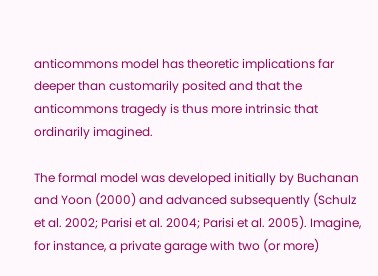anticommons model has theoretic implications far deeper than customarily posited and that the anticommons tragedy is thus more intrinsic that ordinarily imagined.

The formal model was developed initially by Buchanan and Yoon (2000) and advanced subsequently (Schulz et al. 2002; Parisi et al. 2004; Parisi et al. 2005). Imagine, for instance, a private garage with two (or more)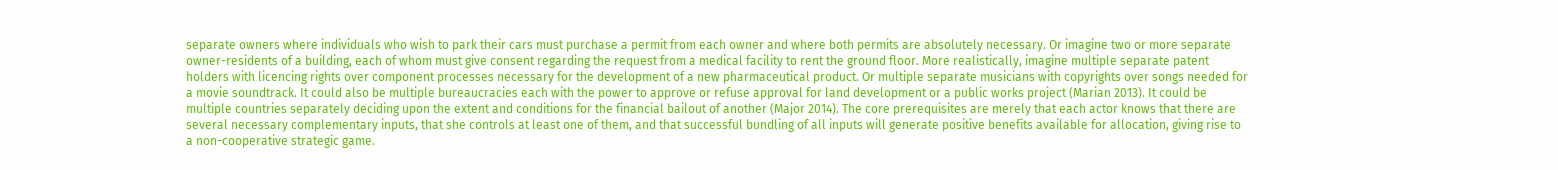separate owners where individuals who wish to park their cars must purchase a permit from each owner and where both permits are absolutely necessary. Or imagine two or more separate owner-residents of a building, each of whom must give consent regarding the request from a medical facility to rent the ground floor. More realistically, imagine multiple separate patent holders with licencing rights over component processes necessary for the development of a new pharmaceutical product. Or multiple separate musicians with copyrights over songs needed for a movie soundtrack. It could also be multiple bureaucracies each with the power to approve or refuse approval for land development or a public works project (Marian 2013). It could be multiple countries separately deciding upon the extent and conditions for the financial bailout of another (Major 2014). The core prerequisites are merely that each actor knows that there are several necessary complementary inputs, that she controls at least one of them, and that successful bundling of all inputs will generate positive benefits available for allocation, giving rise to a non-cooperative strategic game.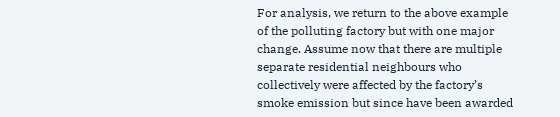For analysis, we return to the above example of the polluting factory but with one major change. Assume now that there are multiple separate residential neighbours who collectively were affected by the factory’s smoke emission but since have been awarded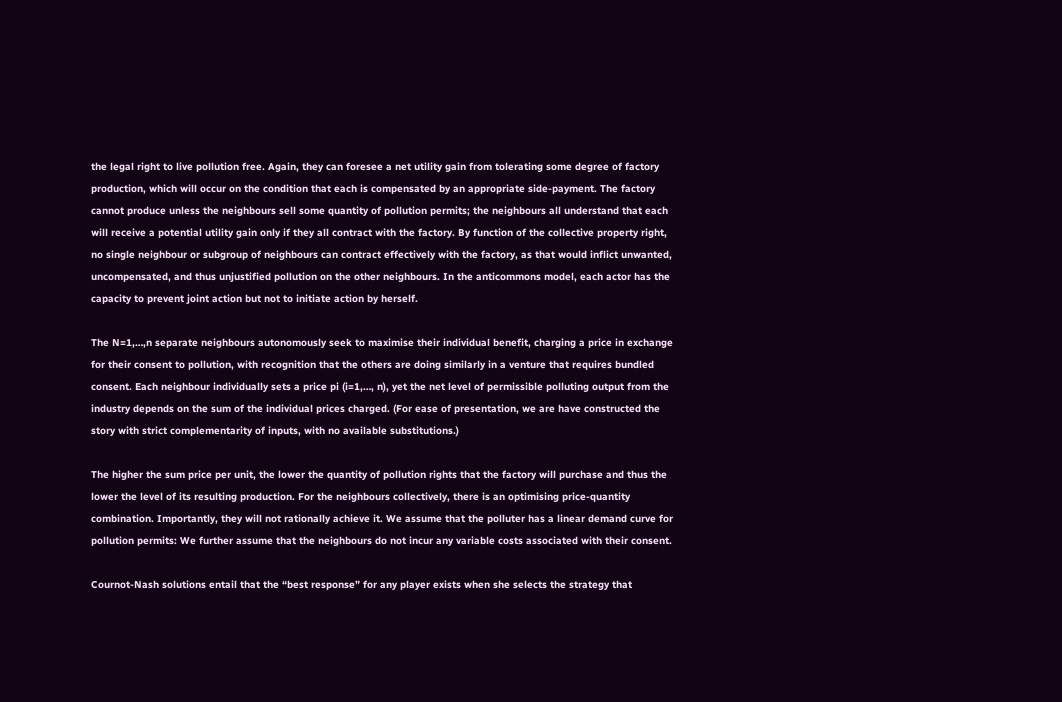the legal right to live pollution free. Again, they can foresee a net utility gain from tolerating some degree of factory production, which will occur on the condition that each is compensated by an appropriate side-payment. The factory cannot produce unless the neighbours sell some quantity of pollution permits; the neighbours all understand that each will receive a potential utility gain only if they all contract with the factory. By function of the collective property right, no single neighbour or subgroup of neighbours can contract effectively with the factory, as that would inflict unwanted, uncompensated, and thus unjustified pollution on the other neighbours. In the anticommons model, each actor has the capacity to prevent joint action but not to initiate action by herself.

The N=1,…,n separate neighbours autonomously seek to maximise their individual benefit, charging a price in exchange for their consent to pollution, with recognition that the others are doing similarly in a venture that requires bundled consent. Each neighbour individually sets a price pi (i=1,…, n), yet the net level of permissible polluting output from the industry depends on the sum of the individual prices charged. (For ease of presentation, we are have constructed the story with strict complementarity of inputs, with no available substitutions.)

The higher the sum price per unit, the lower the quantity of pollution rights that the factory will purchase and thus the lower the level of its resulting production. For the neighbours collectively, there is an optimising price-quantity combination. Importantly, they will not rationally achieve it. We assume that the polluter has a linear demand curve for pollution permits: We further assume that the neighbours do not incur any variable costs associated with their consent.

Cournot-Nash solutions entail that the “best response” for any player exists when she selects the strategy that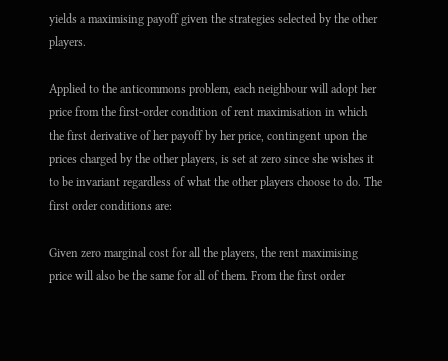yields a maximising payoff given the strategies selected by the other players.

Applied to the anticommons problem, each neighbour will adopt her price from the first-order condition of rent maximisation in which the first derivative of her payoff by her price, contingent upon the prices charged by the other players, is set at zero since she wishes it to be invariant regardless of what the other players choose to do. The first order conditions are:

Given zero marginal cost for all the players, the rent maximising price will also be the same for all of them. From the first order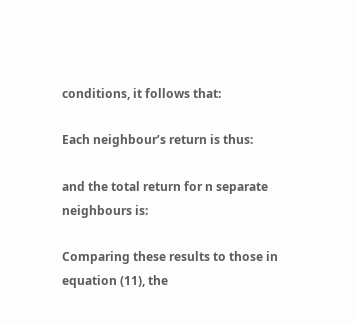conditions, it follows that:

Each neighbour’s return is thus:

and the total return for n separate neighbours is:

Comparing these results to those in equation (11), the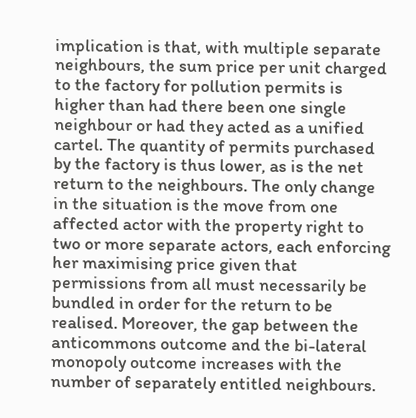implication is that, with multiple separate neighbours, the sum price per unit charged to the factory for pollution permits is higher than had there been one single neighbour or had they acted as a unified cartel. The quantity of permits purchased by the factory is thus lower, as is the net return to the neighbours. The only change in the situation is the move from one affected actor with the property right to two or more separate actors, each enforcing her maximising price given that permissions from all must necessarily be bundled in order for the return to be realised. Moreover, the gap between the anticommons outcome and the bi-lateral monopoly outcome increases with the number of separately entitled neighbours.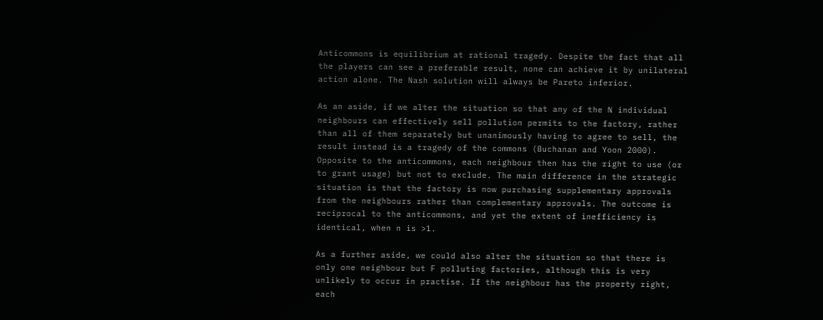Anticommons is equilibrium at rational tragedy. Despite the fact that all the players can see a preferable result, none can achieve it by unilateral action alone. The Nash solution will always be Pareto inferior.

As an aside, if we alter the situation so that any of the N individual neighbours can effectively sell pollution permits to the factory, rather than all of them separately but unanimously having to agree to sell, the result instead is a tragedy of the commons (Buchanan and Yoon 2000). Opposite to the anticommons, each neighbour then has the right to use (or to grant usage) but not to exclude. The main difference in the strategic situation is that the factory is now purchasing supplementary approvals from the neighbours rather than complementary approvals. The outcome is reciprocal to the anticommons, and yet the extent of inefficiency is identical, when n is >1.

As a further aside, we could also alter the situation so that there is only one neighbour but F polluting factories, although this is very unlikely to occur in practise. If the neighbour has the property right, each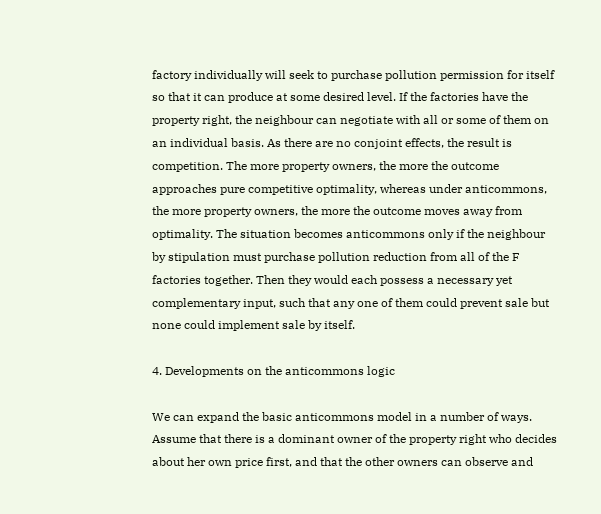factory individually will seek to purchase pollution permission for itself so that it can produce at some desired level. If the factories have the property right, the neighbour can negotiate with all or some of them on an individual basis. As there are no conjoint effects, the result is competition. The more property owners, the more the outcome approaches pure competitive optimality, whereas under anticommons, the more property owners, the more the outcome moves away from optimality. The situation becomes anticommons only if the neighbour by stipulation must purchase pollution reduction from all of the F factories together. Then they would each possess a necessary yet complementary input, such that any one of them could prevent sale but none could implement sale by itself.

4. Developments on the anticommons logic

We can expand the basic anticommons model in a number of ways. Assume that there is a dominant owner of the property right who decides about her own price first, and that the other owners can observe and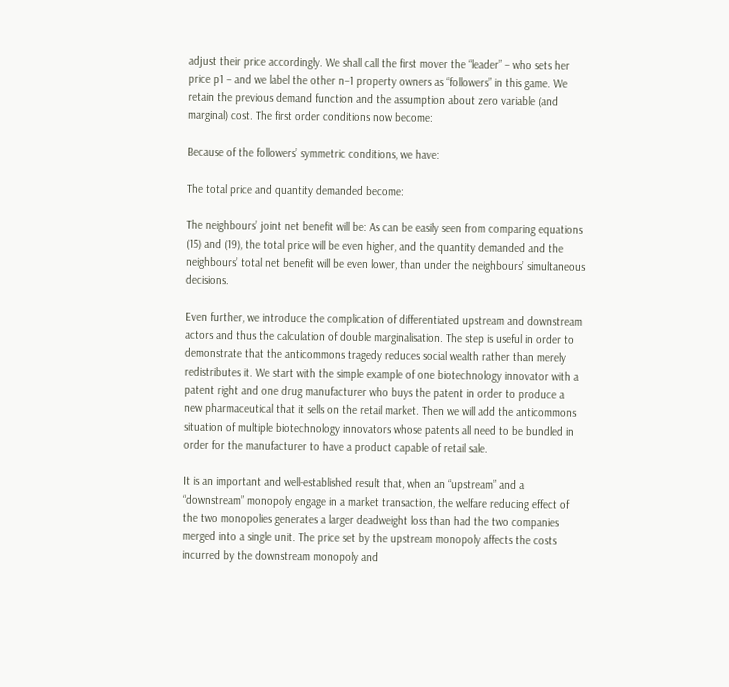adjust their price accordingly. We shall call the first mover the “leader” – who sets her price p1 – and we label the other n–1 property owners as “followers” in this game. We retain the previous demand function and the assumption about zero variable (and marginal) cost. The first order conditions now become:

Because of the followers’ symmetric conditions, we have:

The total price and quantity demanded become:

The neighbours’ joint net benefit will be: As can be easily seen from comparing equations (15) and (19), the total price will be even higher, and the quantity demanded and the neighbours’ total net benefit will be even lower, than under the neighbours’ simultaneous decisions.

Even further, we introduce the complication of differentiated upstream and downstream actors and thus the calculation of double marginalisation. The step is useful in order to demonstrate that the anticommons tragedy reduces social wealth rather than merely redistributes it. We start with the simple example of one biotechnology innovator with a patent right and one drug manufacturer who buys the patent in order to produce a new pharmaceutical that it sells on the retail market. Then we will add the anticommons situation of multiple biotechnology innovators whose patents all need to be bundled in order for the manufacturer to have a product capable of retail sale.

It is an important and well-established result that, when an “upstream” and a “downstream” monopoly engage in a market transaction, the welfare reducing effect of the two monopolies generates a larger deadweight loss than had the two companies merged into a single unit. The price set by the upstream monopoly affects the costs incurred by the downstream monopoly and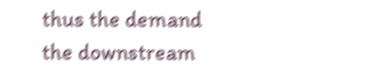thus the demand the downstream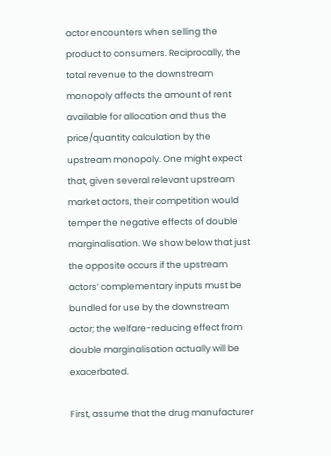actor encounters when selling the product to consumers. Reciprocally, the total revenue to the downstream monopoly affects the amount of rent available for allocation and thus the price/quantity calculation by the upstream monopoly. One might expect that, given several relevant upstream market actors, their competition would temper the negative effects of double marginalisation. We show below that just the opposite occurs if the upstream actors’ complementary inputs must be bundled for use by the downstream actor; the welfare-reducing effect from double marginalisation actually will be exacerbated.

First, assume that the drug manufacturer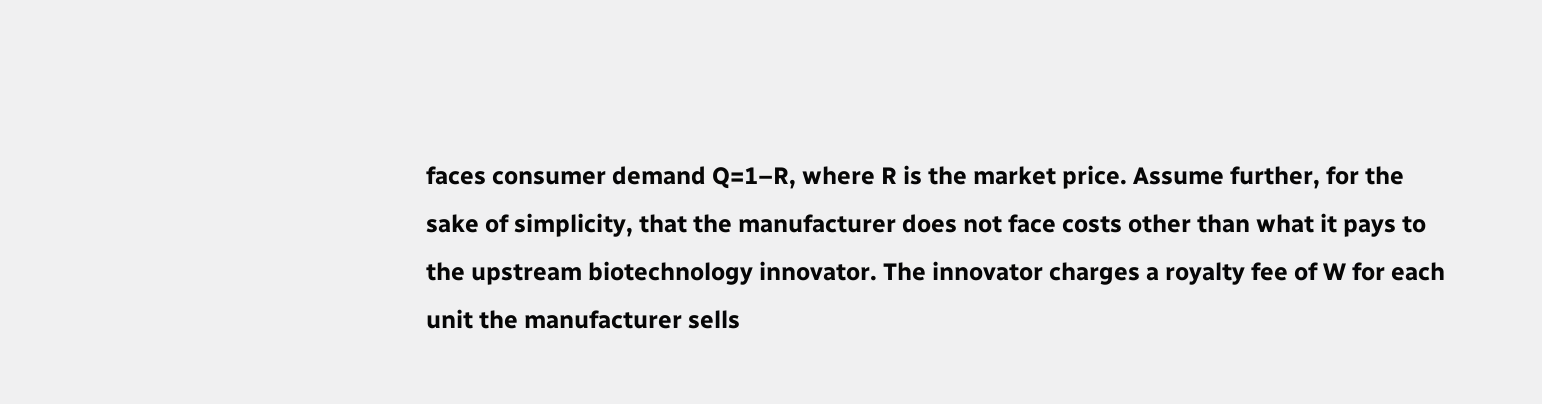faces consumer demand Q=1–R, where R is the market price. Assume further, for the sake of simplicity, that the manufacturer does not face costs other than what it pays to the upstream biotechnology innovator. The innovator charges a royalty fee of W for each unit the manufacturer sells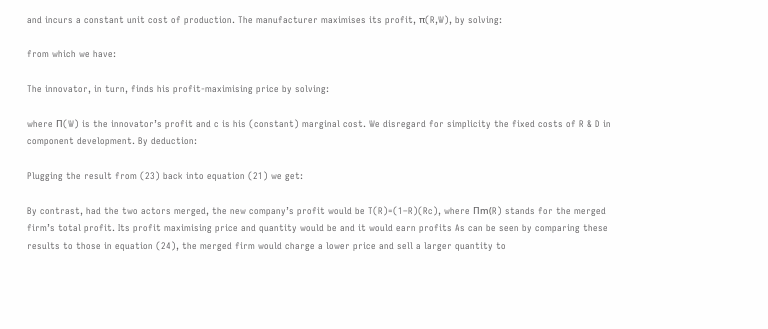and incurs a constant unit cost of production. The manufacturer maximises its profit, π(R,W), by solving:

from which we have:

The innovator, in turn, finds his profit-maximising price by solving:

where Π(W) is the innovator’s profit and c is his (constant) marginal cost. We disregard for simplicity the fixed costs of R & D in component development. By deduction:

Plugging the result from (23) back into equation (21) we get:

By contrast, had the two actors merged, the new company’s profit would be T(R)=(1–R)(Rc), where Πm(R) stands for the merged firm’s total profit. Its profit maximising price and quantity would be and it would earn profits As can be seen by comparing these results to those in equation (24), the merged firm would charge a lower price and sell a larger quantity to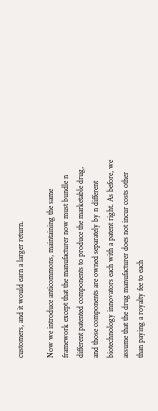customers, and it would earn a larger return.

Now we introduce anticommons, maintaining the same framework except that the manufacturer now must bundle n different patented components to produce the marketable drug, and those components are owned separately by n different biotechnology innovators each with a patent right. As before, we assume that the drug manufacturer does not incur costs other than paying a royalty fee to each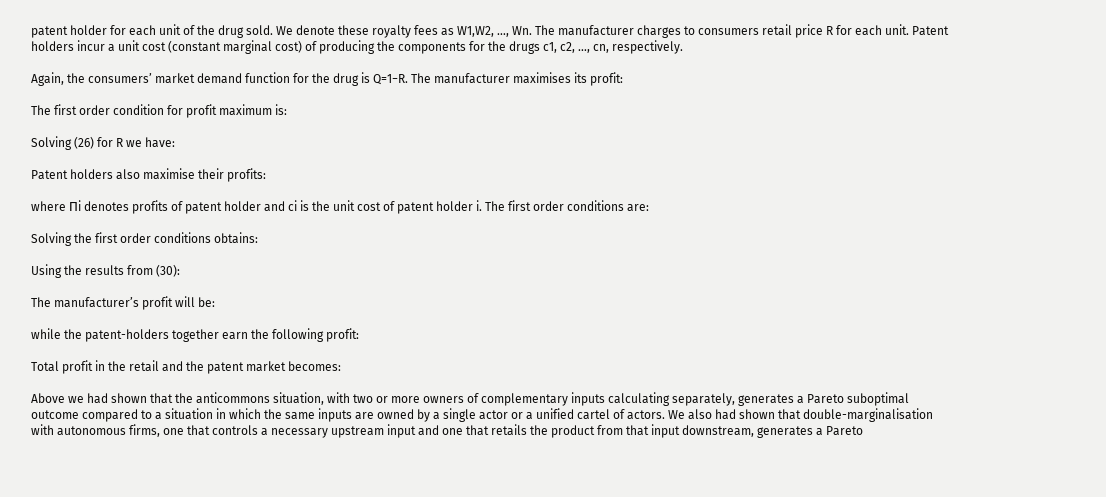patent holder for each unit of the drug sold. We denote these royalty fees as W1,W2, …, Wn. The manufacturer charges to consumers retail price R for each unit. Patent holders incur a unit cost (constant marginal cost) of producing the components for the drugs c1, c2, …, cn, respectively.

Again, the consumers’ market demand function for the drug is Q=1−R. The manufacturer maximises its profit:

The first order condition for profit maximum is:

Solving (26) for R we have:

Patent holders also maximise their profits:

where Πi denotes profits of patent holder and ci is the unit cost of patent holder i. The first order conditions are:

Solving the first order conditions obtains:

Using the results from (30):

The manufacturer’s profit will be:

while the patent-holders together earn the following profit:

Total profit in the retail and the patent market becomes:

Above we had shown that the anticommons situation, with two or more owners of complementary inputs calculating separately, generates a Pareto suboptimal outcome compared to a situation in which the same inputs are owned by a single actor or a unified cartel of actors. We also had shown that double-marginalisation with autonomous firms, one that controls a necessary upstream input and one that retails the product from that input downstream, generates a Pareto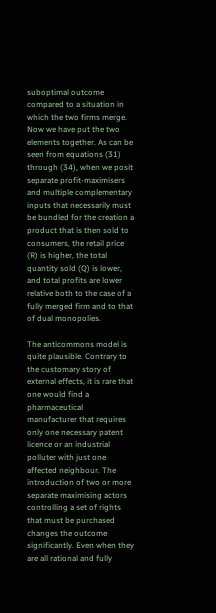suboptimal outcome compared to a situation in which the two firms merge. Now we have put the two elements together. As can be seen from equations (31) through (34), when we posit separate profit-maximisers and multiple complementary inputs that necessarily must be bundled for the creation a product that is then sold to consumers, the retail price (R) is higher, the total quantity sold (Q) is lower, and total profits are lower relative both to the case of a fully merged firm and to that of dual monopolies.

The anticommons model is quite plausible. Contrary to the customary story of external effects, it is rare that one would find a pharmaceutical manufacturer that requires only one necessary patent licence or an industrial polluter with just one affected neighbour. The introduction of two or more separate maximising actors controlling a set of rights that must be purchased changes the outcome significantly. Even when they are all rational and fully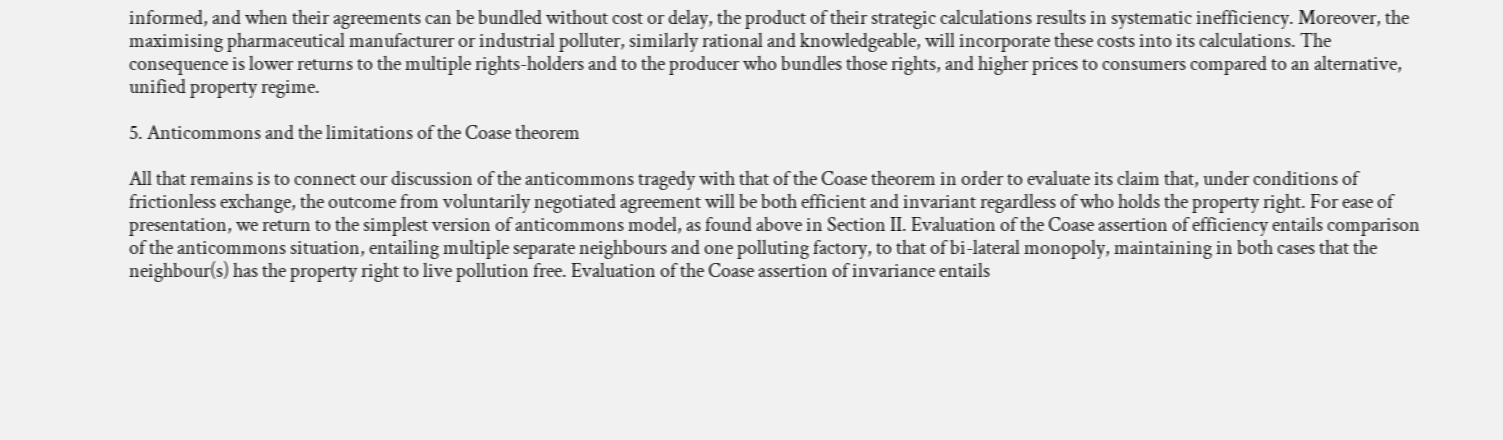informed, and when their agreements can be bundled without cost or delay, the product of their strategic calculations results in systematic inefficiency. Moreover, the maximising pharmaceutical manufacturer or industrial polluter, similarly rational and knowledgeable, will incorporate these costs into its calculations. The consequence is lower returns to the multiple rights-holders and to the producer who bundles those rights, and higher prices to consumers compared to an alternative, unified property regime.

5. Anticommons and the limitations of the Coase theorem

All that remains is to connect our discussion of the anticommons tragedy with that of the Coase theorem in order to evaluate its claim that, under conditions of frictionless exchange, the outcome from voluntarily negotiated agreement will be both efficient and invariant regardless of who holds the property right. For ease of presentation, we return to the simplest version of anticommons model, as found above in Section II. Evaluation of the Coase assertion of efficiency entails comparison of the anticommons situation, entailing multiple separate neighbours and one polluting factory, to that of bi-lateral monopoly, maintaining in both cases that the neighbour(s) has the property right to live pollution free. Evaluation of the Coase assertion of invariance entails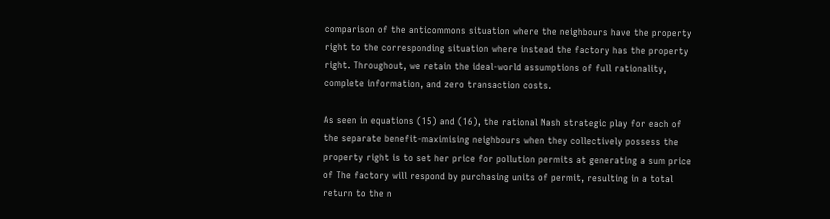comparison of the anticommons situation where the neighbours have the property right to the corresponding situation where instead the factory has the property right. Throughout, we retain the ideal-world assumptions of full rationality, complete information, and zero transaction costs.

As seen in equations (15) and (16), the rational Nash strategic play for each of the separate benefit-maximising neighbours when they collectively possess the property right is to set her price for pollution permits at generating a sum price of The factory will respond by purchasing units of permit, resulting in a total return to the n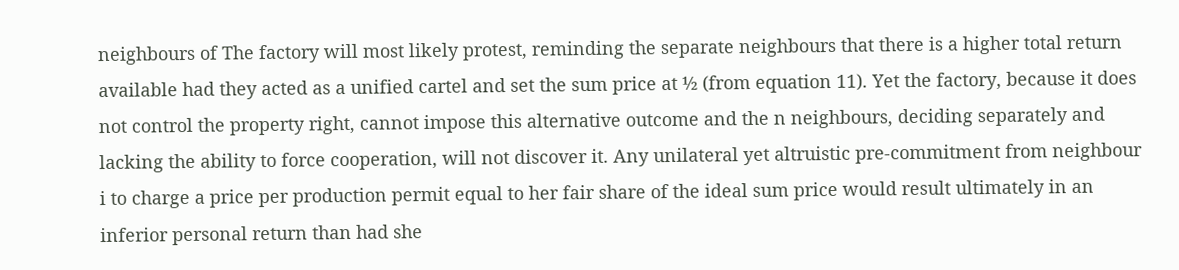neighbours of The factory will most likely protest, reminding the separate neighbours that there is a higher total return available had they acted as a unified cartel and set the sum price at ½ (from equation 11). Yet the factory, because it does not control the property right, cannot impose this alternative outcome and the n neighbours, deciding separately and lacking the ability to force cooperation, will not discover it. Any unilateral yet altruistic pre-commitment from neighbour i to charge a price per production permit equal to her fair share of the ideal sum price would result ultimately in an inferior personal return than had she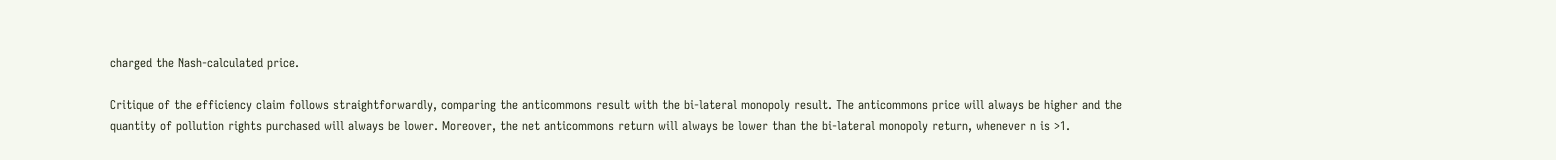charged the Nash-calculated price.

Critique of the efficiency claim follows straightforwardly, comparing the anticommons result with the bi-lateral monopoly result. The anticommons price will always be higher and the quantity of pollution rights purchased will always be lower. Moreover, the net anticommons return will always be lower than the bi-lateral monopoly return, whenever n is >1.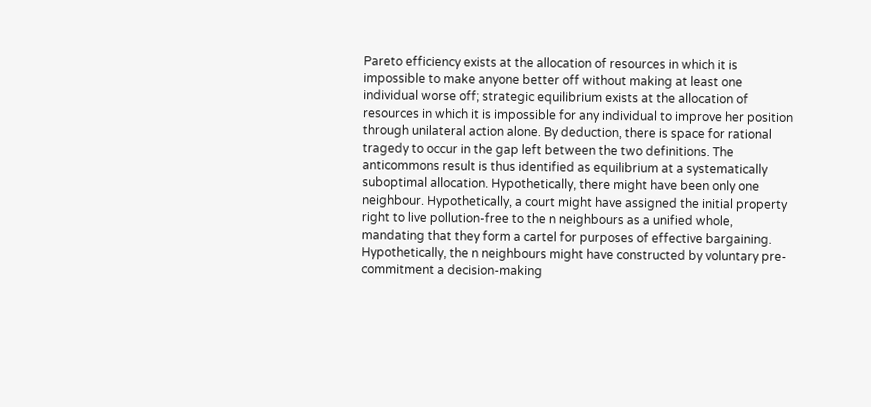Pareto efficiency exists at the allocation of resources in which it is impossible to make anyone better off without making at least one individual worse off; strategic equilibrium exists at the allocation of resources in which it is impossible for any individual to improve her position through unilateral action alone. By deduction, there is space for rational tragedy to occur in the gap left between the two definitions. The anticommons result is thus identified as equilibrium at a systematically suboptimal allocation. Hypothetically, there might have been only one neighbour. Hypothetically, a court might have assigned the initial property right to live pollution-free to the n neighbours as a unified whole, mandating that they form a cartel for purposes of effective bargaining. Hypothetically, the n neighbours might have constructed by voluntary pre-commitment a decision-making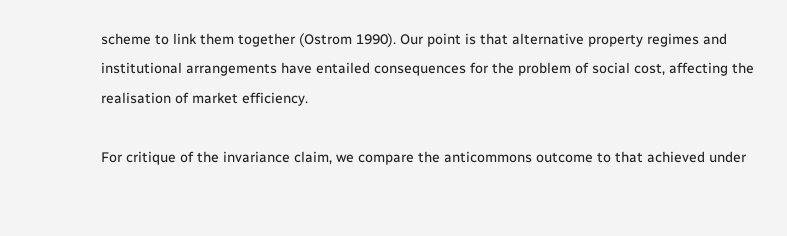scheme to link them together (Ostrom 1990). Our point is that alternative property regimes and institutional arrangements have entailed consequences for the problem of social cost, affecting the realisation of market efficiency.

For critique of the invariance claim, we compare the anticommons outcome to that achieved under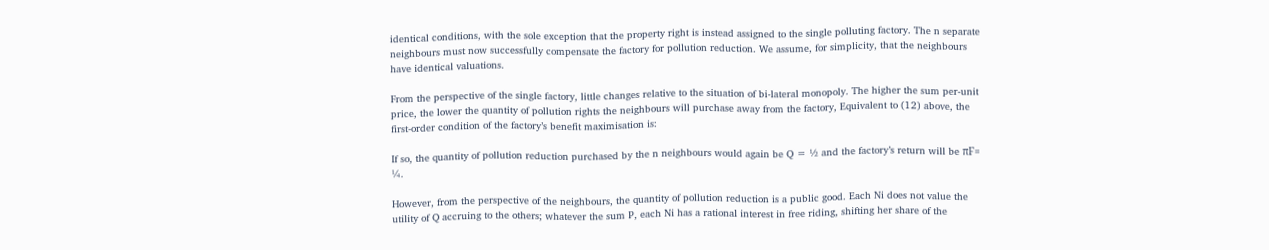identical conditions, with the sole exception that the property right is instead assigned to the single polluting factory. The n separate neighbours must now successfully compensate the factory for pollution reduction. We assume, for simplicity, that the neighbours have identical valuations.

From the perspective of the single factory, little changes relative to the situation of bi-lateral monopoly. The higher the sum per-unit price, the lower the quantity of pollution rights the neighbours will purchase away from the factory, Equivalent to (12) above, the first-order condition of the factory’s benefit maximisation is:

If so, the quantity of pollution reduction purchased by the n neighbours would again be Q = ½ and the factory’s return will be πF= ¼.

However, from the perspective of the neighbours, the quantity of pollution reduction is a public good. Each Ni does not value the utility of Q accruing to the others; whatever the sum P, each Ni has a rational interest in free riding, shifting her share of the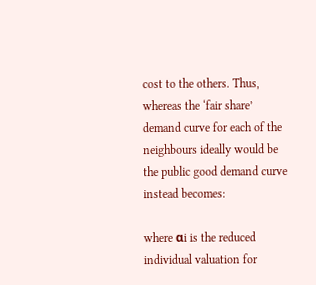cost to the others. Thus, whereas the ‘fair share’ demand curve for each of the neighbours ideally would be the public good demand curve instead becomes:

where αi is the reduced individual valuation for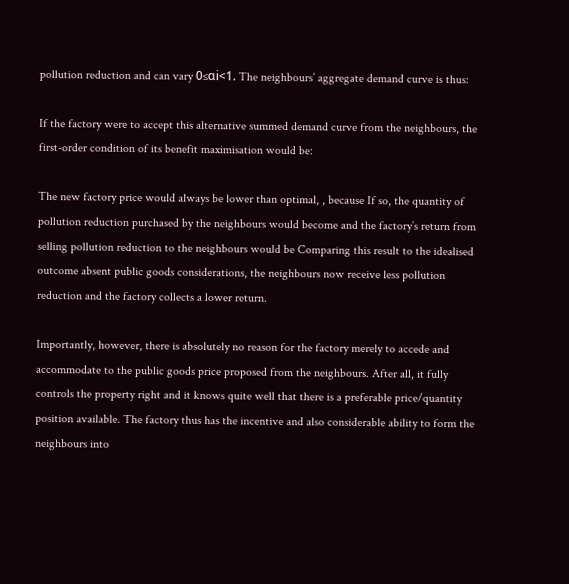pollution reduction and can vary 0≤αi<1. The neighbours’ aggregate demand curve is thus:

If the factory were to accept this alternative summed demand curve from the neighbours, the first-order condition of its benefit maximisation would be:

The new factory price would always be lower than optimal, , because If so, the quantity of pollution reduction purchased by the neighbours would become and the factory’s return from selling pollution reduction to the neighbours would be Comparing this result to the idealised outcome absent public goods considerations, the neighbours now receive less pollution reduction and the factory collects a lower return.

Importantly, however, there is absolutely no reason for the factory merely to accede and accommodate to the public goods price proposed from the neighbours. After all, it fully controls the property right and it knows quite well that there is a preferable price/quantity position available. The factory thus has the incentive and also considerable ability to form the neighbours into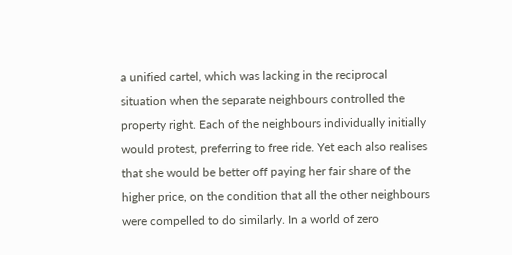a unified cartel, which was lacking in the reciprocal situation when the separate neighbours controlled the property right. Each of the neighbours individually initially would protest, preferring to free ride. Yet each also realises that she would be better off paying her fair share of the higher price, on the condition that all the other neighbours were compelled to do similarly. In a world of zero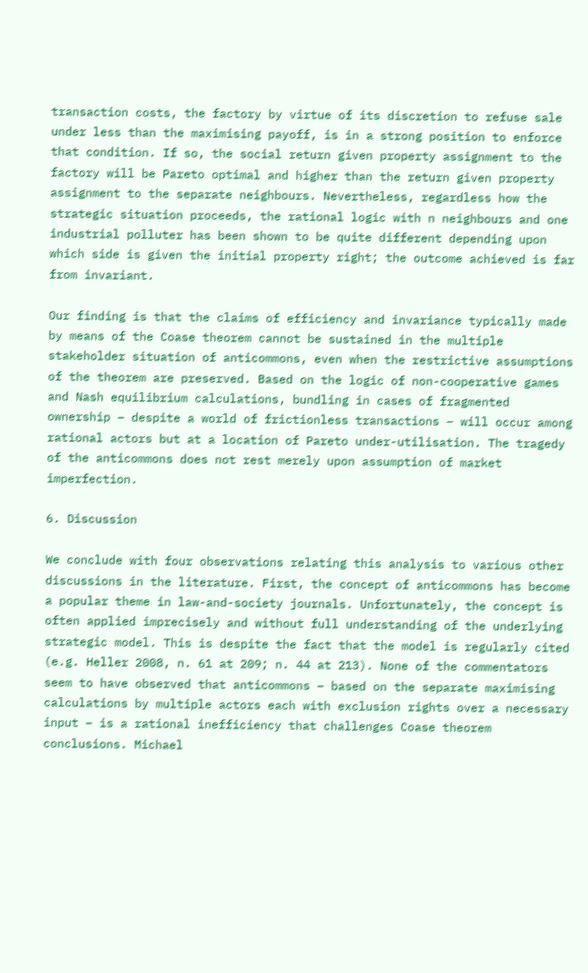transaction costs, the factory by virtue of its discretion to refuse sale under less than the maximising payoff, is in a strong position to enforce that condition. If so, the social return given property assignment to the factory will be Pareto optimal and higher than the return given property assignment to the separate neighbours. Nevertheless, regardless how the strategic situation proceeds, the rational logic with n neighbours and one industrial polluter has been shown to be quite different depending upon which side is given the initial property right; the outcome achieved is far from invariant.

Our finding is that the claims of efficiency and invariance typically made by means of the Coase theorem cannot be sustained in the multiple stakeholder situation of anticommons, even when the restrictive assumptions of the theorem are preserved. Based on the logic of non-cooperative games and Nash equilibrium calculations, bundling in cases of fragmented ownership – despite a world of frictionless transactions – will occur among rational actors but at a location of Pareto under-utilisation. The tragedy of the anticommons does not rest merely upon assumption of market imperfection.

6. Discussion

We conclude with four observations relating this analysis to various other discussions in the literature. First, the concept of anticommons has become a popular theme in law-and-society journals. Unfortunately, the concept is often applied imprecisely and without full understanding of the underlying strategic model. This is despite the fact that the model is regularly cited (e.g. Heller 2008, n. 61 at 209; n. 44 at 213). None of the commentators seem to have observed that anticommons – based on the separate maximising calculations by multiple actors each with exclusion rights over a necessary input – is a rational inefficiency that challenges Coase theorem conclusions. Michael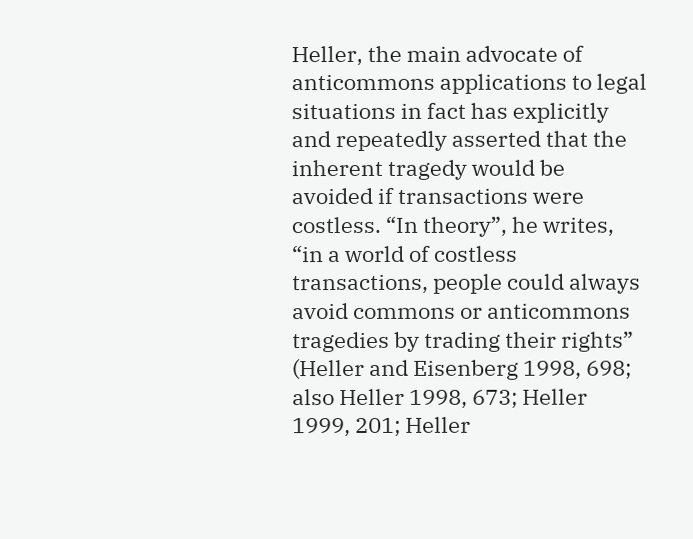Heller, the main advocate of anticommons applications to legal situations in fact has explicitly and repeatedly asserted that the inherent tragedy would be avoided if transactions were costless. “In theory”, he writes, “in a world of costless transactions, people could always avoid commons or anticommons tragedies by trading their rights” (Heller and Eisenberg 1998, 698; also Heller 1998, 673; Heller 1999, 201; Heller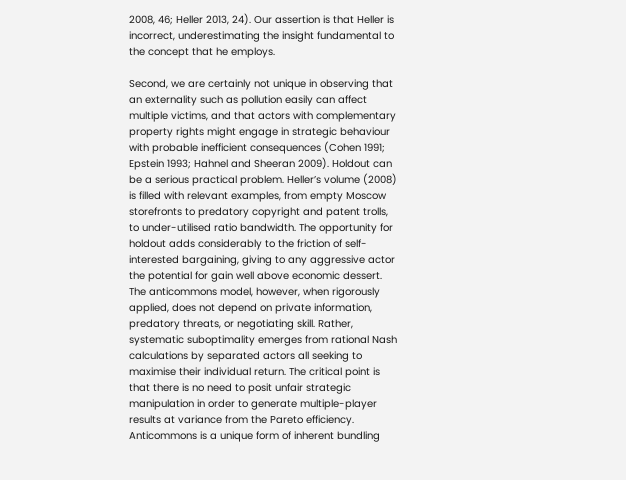2008, 46; Heller 2013, 24). Our assertion is that Heller is incorrect, underestimating the insight fundamental to the concept that he employs.

Second, we are certainly not unique in observing that an externality such as pollution easily can affect multiple victims, and that actors with complementary property rights might engage in strategic behaviour with probable inefficient consequences (Cohen 1991; Epstein 1993; Hahnel and Sheeran 2009). Holdout can be a serious practical problem. Heller’s volume (2008) is filled with relevant examples, from empty Moscow storefronts to predatory copyright and patent trolls, to under-utilised ratio bandwidth. The opportunity for holdout adds considerably to the friction of self-interested bargaining, giving to any aggressive actor the potential for gain well above economic dessert. The anticommons model, however, when rigorously applied, does not depend on private information, predatory threats, or negotiating skill. Rather, systematic suboptimality emerges from rational Nash calculations by separated actors all seeking to maximise their individual return. The critical point is that there is no need to posit unfair strategic manipulation in order to generate multiple-player results at variance from the Pareto efficiency. Anticommons is a unique form of inherent bundling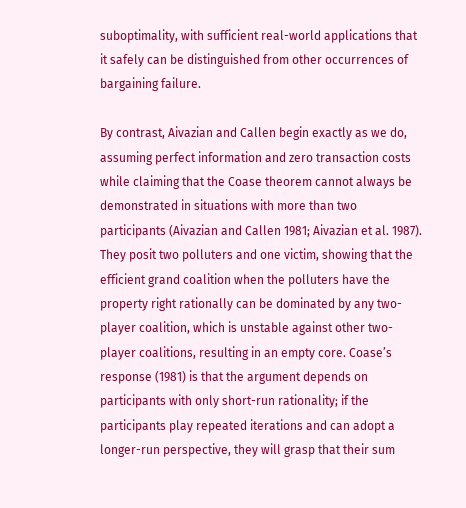suboptimality, with sufficient real-world applications that it safely can be distinguished from other occurrences of bargaining failure.

By contrast, Aivazian and Callen begin exactly as we do, assuming perfect information and zero transaction costs while claiming that the Coase theorem cannot always be demonstrated in situations with more than two participants (Aivazian and Callen 1981; Aivazian et al. 1987). They posit two polluters and one victim, showing that the efficient grand coalition when the polluters have the property right rationally can be dominated by any two-player coalition, which is unstable against other two-player coalitions, resulting in an empty core. Coase’s response (1981) is that the argument depends on participants with only short-run rationality; if the participants play repeated iterations and can adopt a longer-run perspective, they will grasp that their sum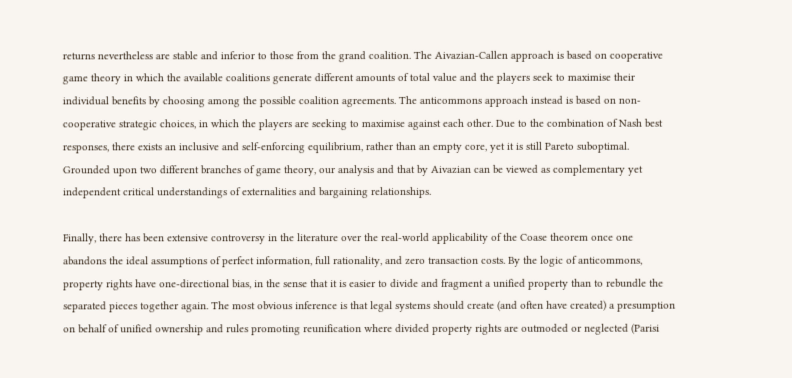returns nevertheless are stable and inferior to those from the grand coalition. The Aivazian-Callen approach is based on cooperative game theory in which the available coalitions generate different amounts of total value and the players seek to maximise their individual benefits by choosing among the possible coalition agreements. The anticommons approach instead is based on non-cooperative strategic choices, in which the players are seeking to maximise against each other. Due to the combination of Nash best responses, there exists an inclusive and self-enforcing equilibrium, rather than an empty core, yet it is still Pareto suboptimal. Grounded upon two different branches of game theory, our analysis and that by Aivazian can be viewed as complementary yet independent critical understandings of externalities and bargaining relationships.

Finally, there has been extensive controversy in the literature over the real-world applicability of the Coase theorem once one abandons the ideal assumptions of perfect information, full rationality, and zero transaction costs. By the logic of anticommons, property rights have one-directional bias, in the sense that it is easier to divide and fragment a unified property than to rebundle the separated pieces together again. The most obvious inference is that legal systems should create (and often have created) a presumption on behalf of unified ownership and rules promoting reunification where divided property rights are outmoded or neglected (Parisi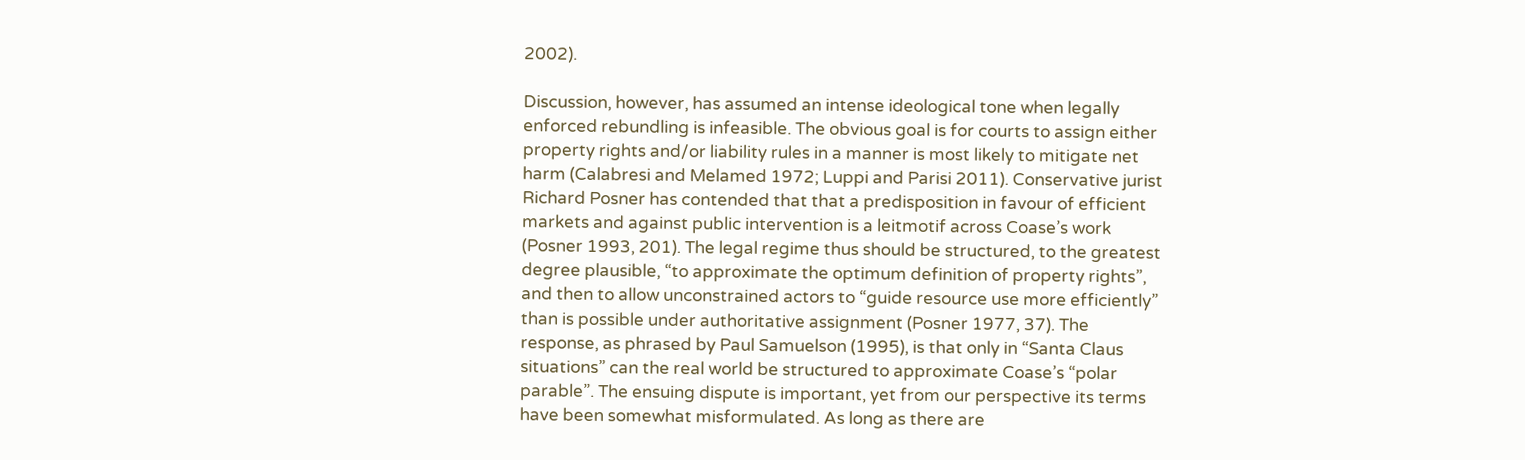2002).

Discussion, however, has assumed an intense ideological tone when legally enforced rebundling is infeasible. The obvious goal is for courts to assign either property rights and/or liability rules in a manner is most likely to mitigate net harm (Calabresi and Melamed 1972; Luppi and Parisi 2011). Conservative jurist Richard Posner has contended that that a predisposition in favour of efficient markets and against public intervention is a leitmotif across Coase’s work (Posner 1993, 201). The legal regime thus should be structured, to the greatest degree plausible, “to approximate the optimum definition of property rights”, and then to allow unconstrained actors to “guide resource use more efficiently” than is possible under authoritative assignment (Posner 1977, 37). The response, as phrased by Paul Samuelson (1995), is that only in “Santa Claus situations” can the real world be structured to approximate Coase’s “polar parable”. The ensuing dispute is important, yet from our perspective its terms have been somewhat misformulated. As long as there are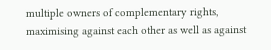multiple owners of complementary rights, maximising against each other as well as against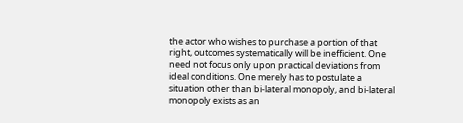the actor who wishes to purchase a portion of that right, outcomes systematically will be inefficient. One need not focus only upon practical deviations from ideal conditions. One merely has to postulate a situation other than bi-lateral monopoly, and bi-lateral monopoly exists as an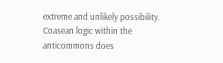extreme and unlikely possibility. Coasean logic within the anticommons does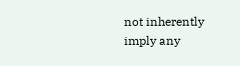not inherently imply any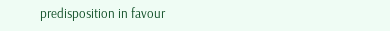predisposition in favour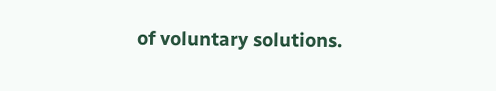of voluntary solutions.